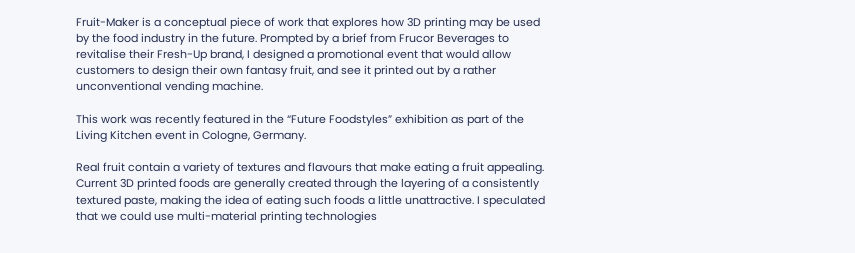Fruit-Maker is a conceptual piece of work that explores how 3D printing may be used by the food industry in the future. Prompted by a brief from Frucor Beverages to revitalise their Fresh-Up brand, I designed a promotional event that would allow customers to design their own fantasy fruit, and see it printed out by a rather unconventional vending machine.

This work was recently featured in the “Future Foodstyles” exhibition as part of the Living Kitchen event in Cologne, Germany.

Real fruit contain a variety of textures and flavours that make eating a fruit appealing. Current 3D printed foods are generally created through the layering of a consistently textured paste, making the idea of eating such foods a little unattractive. I speculated that we could use multi-material printing technologies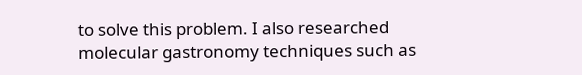to solve this problem. I also researched molecular gastronomy techniques such as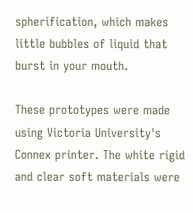spherification, which makes little bubbles of liquid that burst in your mouth.

These prototypes were made using Victoria University's Connex printer. The white rigid and clear soft materials were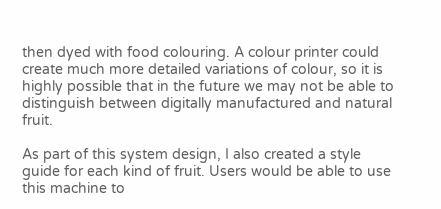then dyed with food colouring. A colour printer could create much more detailed variations of colour, so it is highly possible that in the future we may not be able to distinguish between digitally manufactured and natural fruit.

As part of this system design, I also created a style guide for each kind of fruit. Users would be able to use this machine to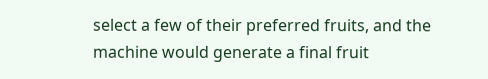select a few of their preferred fruits, and the machine would generate a final fruit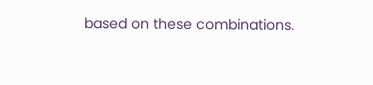based on these combinations.